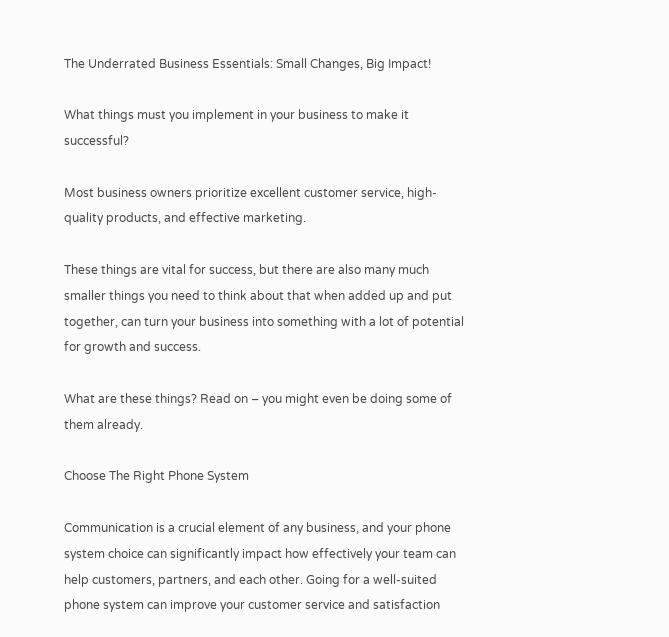The Underrated Business Essentials: Small Changes, Big Impact!

What things must you implement in your business to make it successful?

Most business owners prioritize excellent customer service, high-quality products, and effective marketing.

These things are vital for success, but there are also many much smaller things you need to think about that when added up and put together, can turn your business into something with a lot of potential for growth and success.

What are these things? Read on – you might even be doing some of them already.

Choose The Right Phone System

Communication is a crucial element of any business, and your phone system choice can significantly impact how effectively your team can help customers, partners, and each other. Going for a well-suited phone system can improve your customer service and satisfaction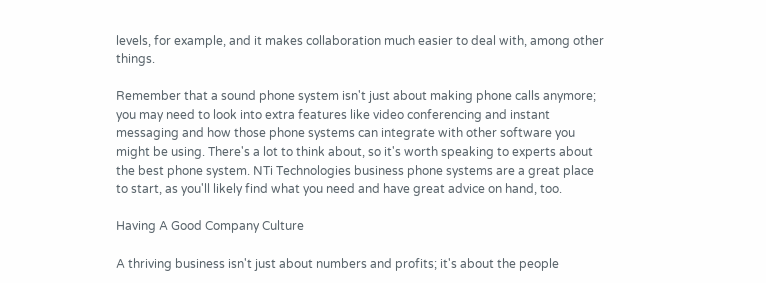levels, for example, and it makes collaboration much easier to deal with, among other things.

Remember that a sound phone system isn't just about making phone calls anymore; you may need to look into extra features like video conferencing and instant messaging and how those phone systems can integrate with other software you might be using. There's a lot to think about, so it's worth speaking to experts about the best phone system. NTi Technologies business phone systems are a great place to start, as you'll likely find what you need and have great advice on hand, too.

Having A Good Company Culture

A thriving business isn't just about numbers and profits; it's about the people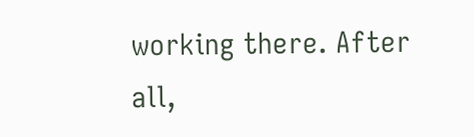working there. After all,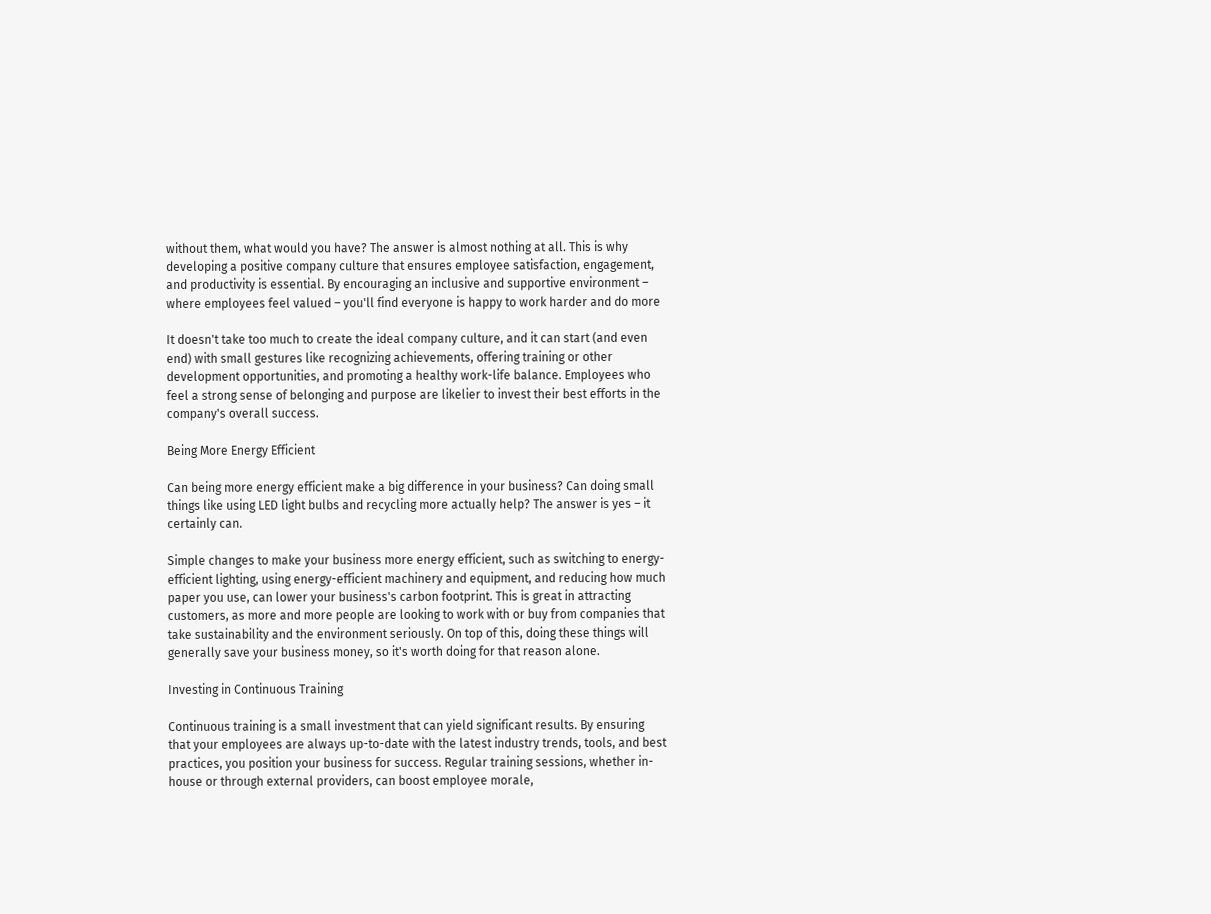without them, what would you have? The answer is almost nothing at all. This is why developing a positive company culture that ensures employee satisfaction, engagement, and productivity is essential. By encouraging an inclusive and supportive environment – where employees feel valued – you'll find everyone is happy to work harder and do more

It doesn't take too much to create the ideal company culture, and it can start (and even end) with small gestures like recognizing achievements, offering training or other development opportunities, and promoting a healthy work-life balance. Employees who feel a strong sense of belonging and purpose are likelier to invest their best efforts in the company's overall success.

Being More Energy Efficient

Can being more energy efficient make a big difference in your business? Can doing small things like using LED light bulbs and recycling more actually help? The answer is yes – it certainly can.

Simple changes to make your business more energy efficient, such as switching to energy-efficient lighting, using energy-efficient machinery and equipment, and reducing how much paper you use, can lower your business's carbon footprint. This is great in attracting customers, as more and more people are looking to work with or buy from companies that take sustainability and the environment seriously. On top of this, doing these things will generally save your business money, so it's worth doing for that reason alone.

Investing in Continuous Training

Continuous training is a small investment that can yield significant results. By ensuring that your employees are always up-to-date with the latest industry trends, tools, and best practices, you position your business for success. Regular training sessions, whether in-house or through external providers, can boost employee morale,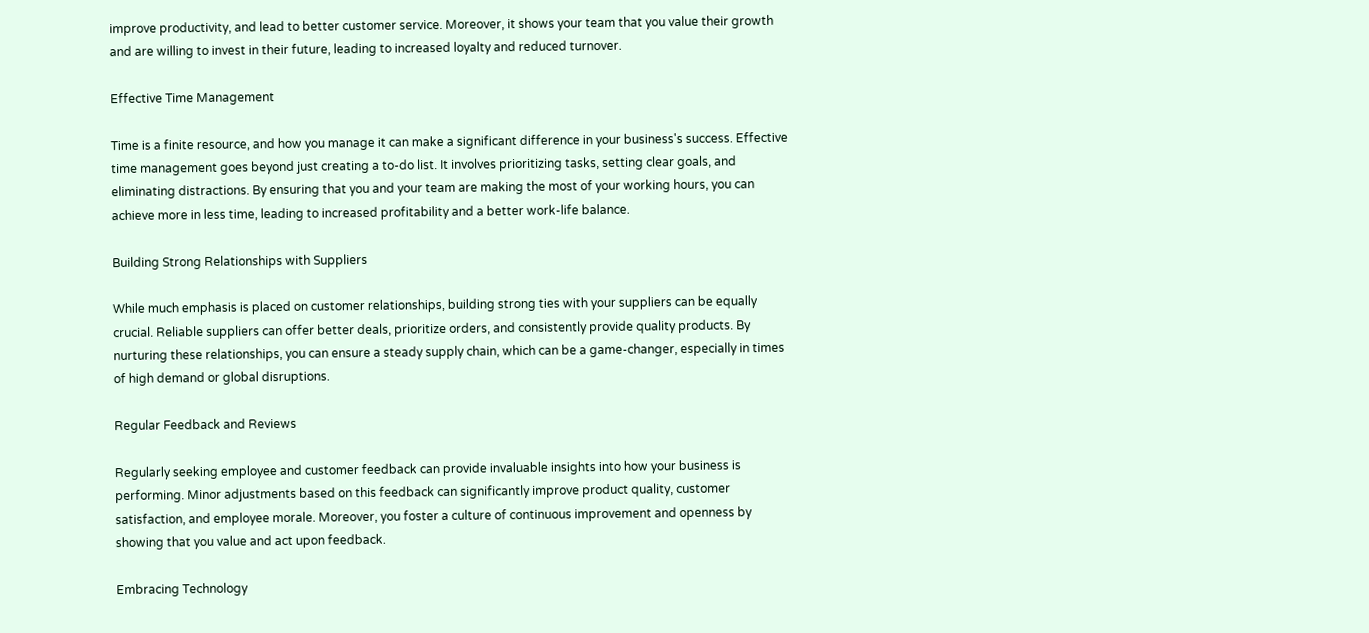improve productivity, and lead to better customer service. Moreover, it shows your team that you value their growth and are willing to invest in their future, leading to increased loyalty and reduced turnover.

Effective Time Management

Time is a finite resource, and how you manage it can make a significant difference in your business's success. Effective time management goes beyond just creating a to-do list. It involves prioritizing tasks, setting clear goals, and eliminating distractions. By ensuring that you and your team are making the most of your working hours, you can achieve more in less time, leading to increased profitability and a better work-life balance.

Building Strong Relationships with Suppliers

While much emphasis is placed on customer relationships, building strong ties with your suppliers can be equally crucial. Reliable suppliers can offer better deals, prioritize orders, and consistently provide quality products. By nurturing these relationships, you can ensure a steady supply chain, which can be a game-changer, especially in times of high demand or global disruptions.

Regular Feedback and Reviews

Regularly seeking employee and customer feedback can provide invaluable insights into how your business is performing. Minor adjustments based on this feedback can significantly improve product quality, customer satisfaction, and employee morale. Moreover, you foster a culture of continuous improvement and openness by showing that you value and act upon feedback.

Embracing Technology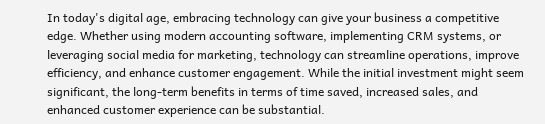In today's digital age, embracing technology can give your business a competitive edge. Whether using modern accounting software, implementing CRM systems, or leveraging social media for marketing, technology can streamline operations, improve efficiency, and enhance customer engagement. While the initial investment might seem significant, the long-term benefits in terms of time saved, increased sales, and enhanced customer experience can be substantial.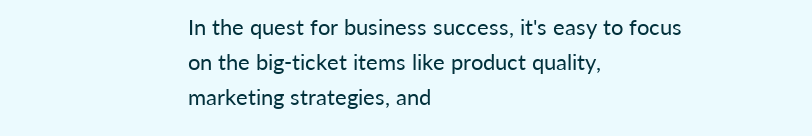In the quest for business success, it's easy to focus on the big-ticket items like product quality, marketing strategies, and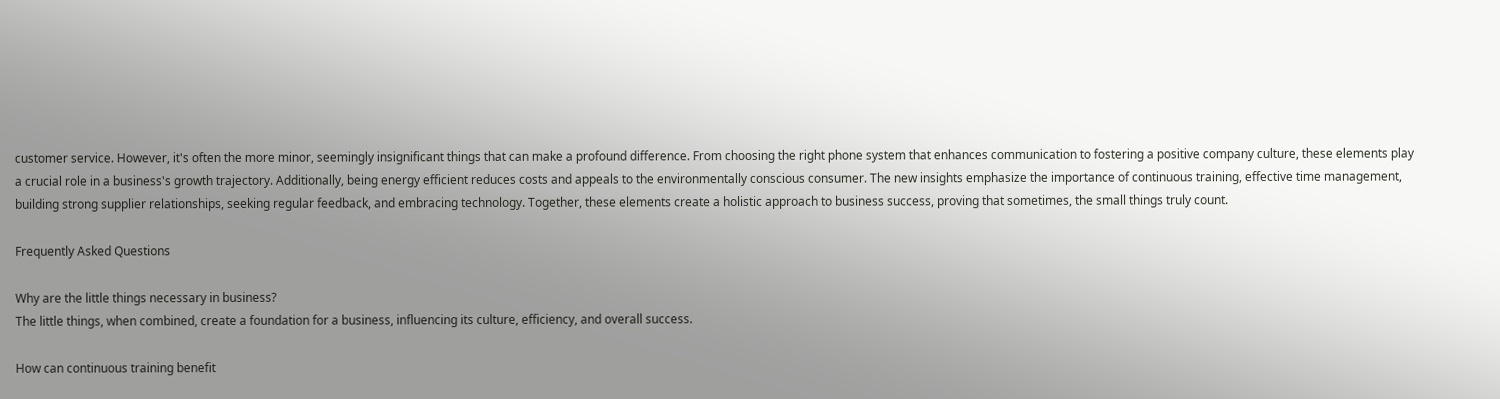customer service. However, it's often the more minor, seemingly insignificant things that can make a profound difference. From choosing the right phone system that enhances communication to fostering a positive company culture, these elements play a crucial role in a business's growth trajectory. Additionally, being energy efficient reduces costs and appeals to the environmentally conscious consumer. The new insights emphasize the importance of continuous training, effective time management, building strong supplier relationships, seeking regular feedback, and embracing technology. Together, these elements create a holistic approach to business success, proving that sometimes, the small things truly count.

Frequently Asked Questions

Why are the little things necessary in business?
The little things, when combined, create a foundation for a business, influencing its culture, efficiency, and overall success.

How can continuous training benefit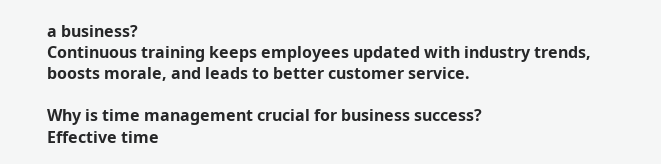a business?
Continuous training keeps employees updated with industry trends, boosts morale, and leads to better customer service.

Why is time management crucial for business success?
Effective time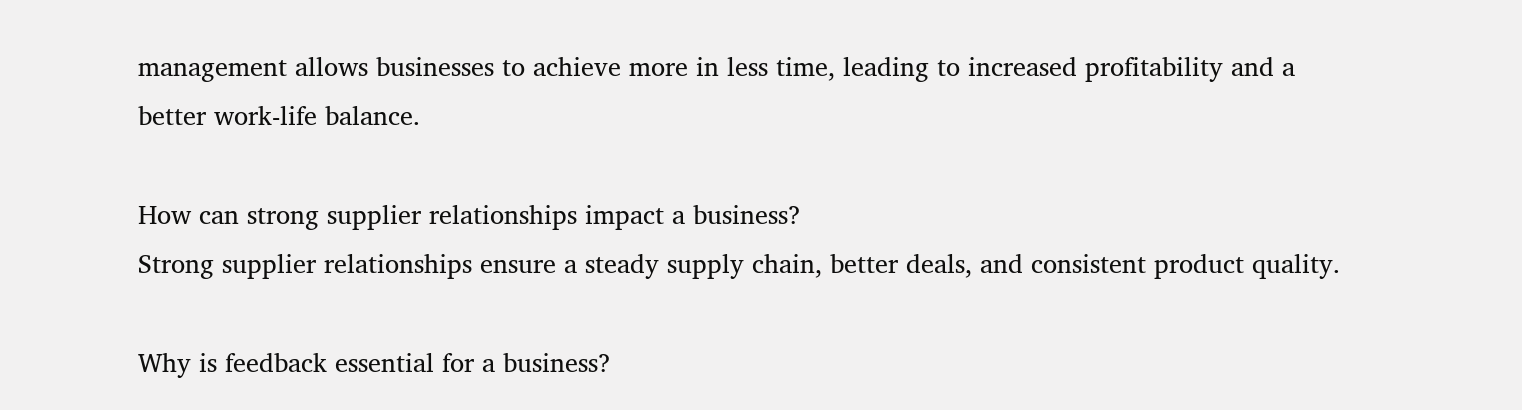management allows businesses to achieve more in less time, leading to increased profitability and a better work-life balance.

How can strong supplier relationships impact a business?
Strong supplier relationships ensure a steady supply chain, better deals, and consistent product quality.

Why is feedback essential for a business?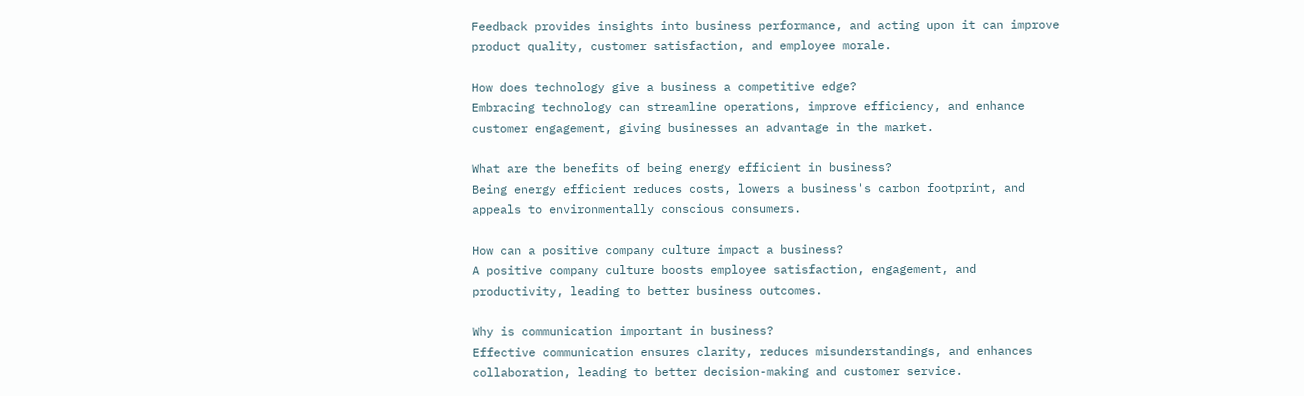Feedback provides insights into business performance, and acting upon it can improve product quality, customer satisfaction, and employee morale.

How does technology give a business a competitive edge?
Embracing technology can streamline operations, improve efficiency, and enhance customer engagement, giving businesses an advantage in the market.

What are the benefits of being energy efficient in business?
Being energy efficient reduces costs, lowers a business's carbon footprint, and appeals to environmentally conscious consumers.

How can a positive company culture impact a business?
A positive company culture boosts employee satisfaction, engagement, and productivity, leading to better business outcomes.

Why is communication important in business?
Effective communication ensures clarity, reduces misunderstandings, and enhances collaboration, leading to better decision-making and customer service.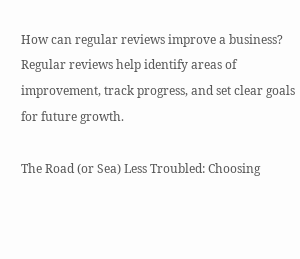How can regular reviews improve a business?
Regular reviews help identify areas of improvement, track progress, and set clear goals for future growth.

The Road (or Sea) Less Troubled: Choosing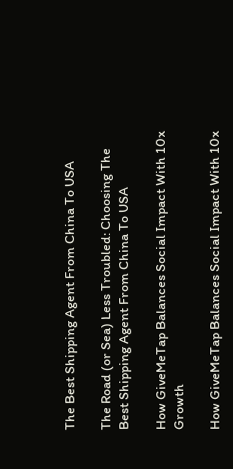The Best Shipping Agent From China To USA

The Road (or Sea) Less Troubled: Choosing The Best Shipping Agent From China To USA

How GiveMeTap Balances Social Impact With 10x Growth

How GiveMeTap Balances Social Impact With 10x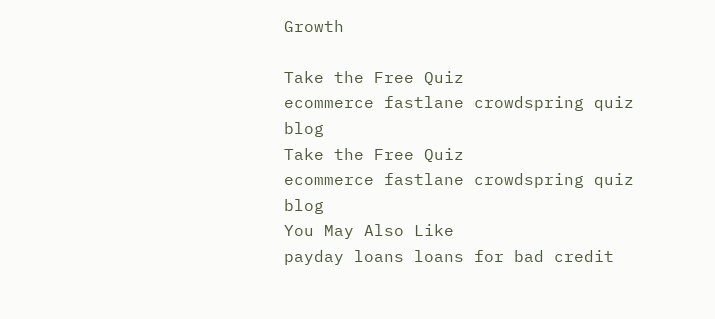Growth

Take the Free Quiz
ecommerce fastlane crowdspring quiz blog
Take the Free Quiz
ecommerce fastlane crowdspring quiz blog
You May Also Like
payday loans loans for bad credit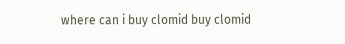where can i buy clomid buy clomid